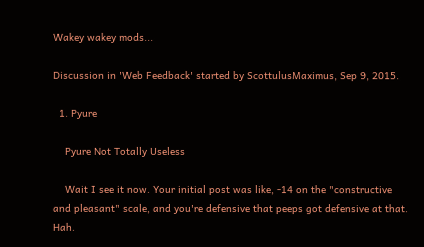Wakey wakey mods...

Discussion in 'Web Feedback' started by ScottulusMaximus, Sep 9, 2015.

  1. Pyure

    Pyure Not Totally Useless

    Wait I see it now. Your initial post was like, -14 on the "constructive and pleasant" scale, and you're defensive that peeps got defensive at that. Hah.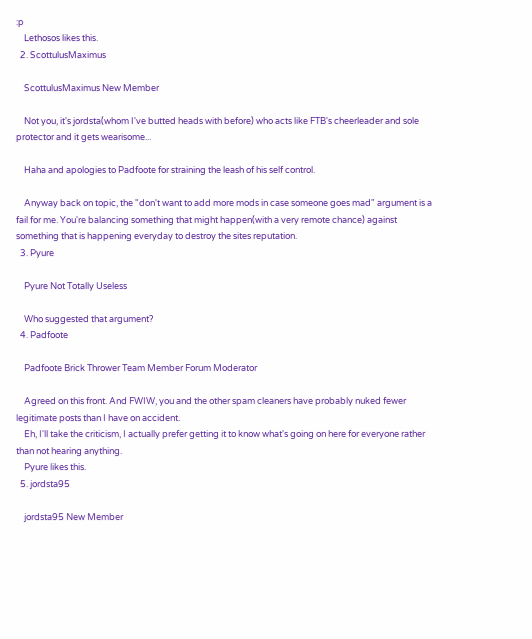:p
    Lethosos likes this.
  2. ScottulusMaximus

    ScottulusMaximus New Member

    Not you, it's jordsta(whom I've butted heads with before) who acts like FTB's cheerleader and sole protector and it gets wearisome...

    Haha and apologies to Padfoote for straining the leash of his self control.

    Anyway back on topic, the "don't want to add more mods in case someone goes mad" argument is a fail for me. You're balancing something that might happen(with a very remote chance) against something that is happening everyday to destroy the sites reputation.
  3. Pyure

    Pyure Not Totally Useless

    Who suggested that argument?
  4. Padfoote

    Padfoote Brick Thrower Team Member Forum Moderator

    Agreed on this front. And FWIW, you and the other spam cleaners have probably nuked fewer legitimate posts than I have on accident.
    Eh, I'll take the criticism, I actually prefer getting it to know what's going on here for everyone rather than not hearing anything.
    Pyure likes this.
  5. jordsta95

    jordsta95 New Member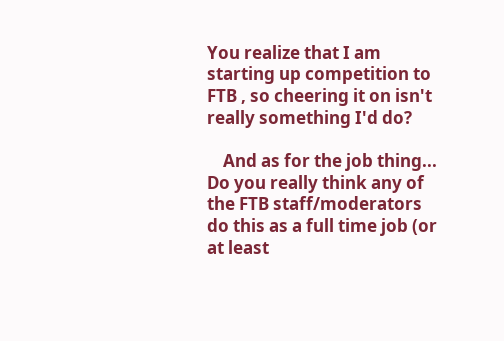You realize that I am starting up competition to FTB , so cheering it on isn't really something I'd do?

    And as for the job thing... Do you really think any of the FTB staff/moderators do this as a full time job (or at least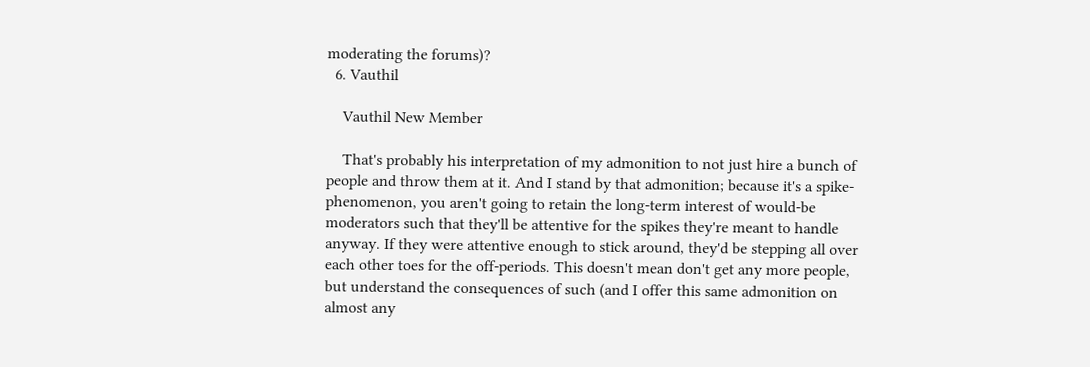moderating the forums)?
  6. Vauthil

    Vauthil New Member

    That's probably his interpretation of my admonition to not just hire a bunch of people and throw them at it. And I stand by that admonition; because it's a spike-phenomenon, you aren't going to retain the long-term interest of would-be moderators such that they'll be attentive for the spikes they're meant to handle anyway. If they were attentive enough to stick around, they'd be stepping all over each other toes for the off-periods. This doesn't mean don't get any more people, but understand the consequences of such (and I offer this same admonition on almost any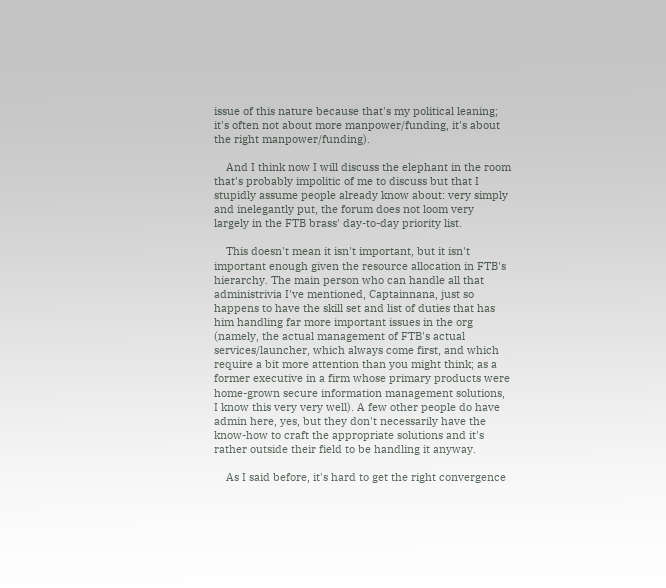issue of this nature because that's my political leaning; it's often not about more manpower/funding, it's about the right manpower/funding).

    And I think now I will discuss the elephant in the room that's probably impolitic of me to discuss but that I stupidly assume people already know about: very simply and inelegantly put, the forum does not loom very largely in the FTB brass' day-to-day priority list.

    This doesn't mean it isn't important, but it isn't important enough given the resource allocation in FTB's hierarchy. The main person who can handle all that administrivia I've mentioned, Captainnana, just so happens to have the skill set and list of duties that has him handling far more important issues in the org (namely, the actual management of FTB's actual services/launcher, which always come first, and which require a bit more attention than you might think; as a former executive in a firm whose primary products were home-grown secure information management solutions, I know this very very well). A few other people do have admin here, yes, but they don't necessarily have the know-how to craft the appropriate solutions and it's rather outside their field to be handling it anyway.

    As I said before, it's hard to get the right convergence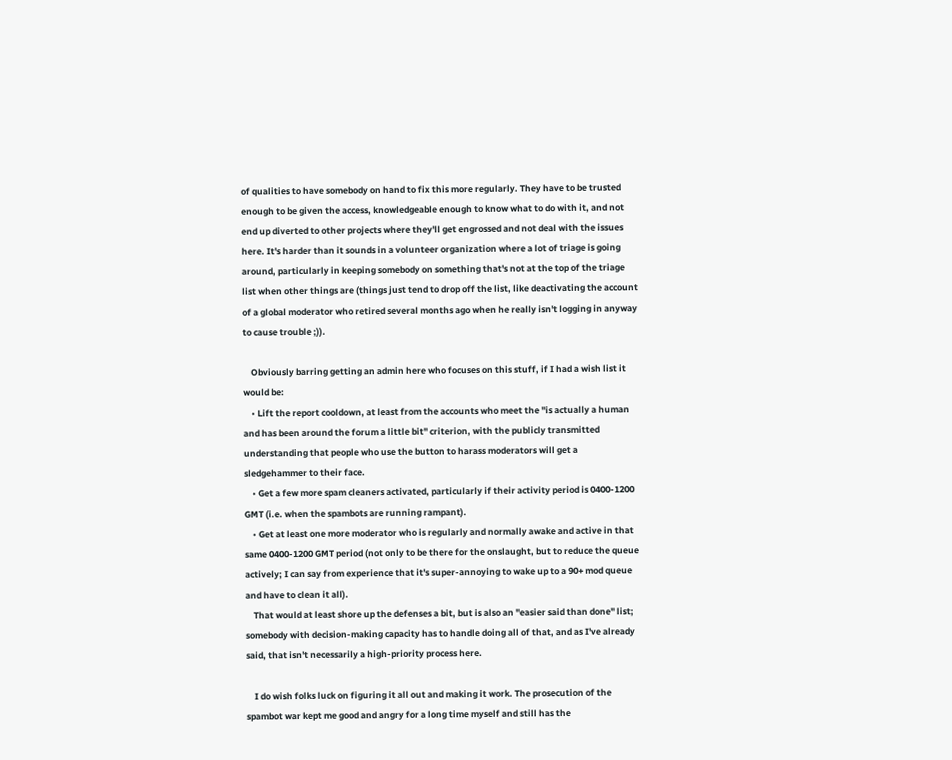of qualities to have somebody on hand to fix this more regularly. They have to be trusted enough to be given the access, knowledgeable enough to know what to do with it, and not end up diverted to other projects where they'll get engrossed and not deal with the issues here. It's harder than it sounds in a volunteer organization where a lot of triage is going around, particularly in keeping somebody on something that's not at the top of the triage list when other things are (things just tend to drop off the list, like deactivating the account of a global moderator who retired several months ago when he really isn't logging in anyway to cause trouble ;)).

    Obviously barring getting an admin here who focuses on this stuff, if I had a wish list it would be:
    • Lift the report cooldown, at least from the accounts who meet the "is actually a human and has been around the forum a little bit" criterion, with the publicly transmitted understanding that people who use the button to harass moderators will get a sledgehammer to their face.
    • Get a few more spam cleaners activated, particularly if their activity period is 0400-1200 GMT (i.e. when the spambots are running rampant).
    • Get at least one more moderator who is regularly and normally awake and active in that same 0400-1200 GMT period (not only to be there for the onslaught, but to reduce the queue actively; I can say from experience that it's super-annoying to wake up to a 90+ mod queue and have to clean it all).
    That would at least shore up the defenses a bit, but is also an "easier said than done" list; somebody with decision-making capacity has to handle doing all of that, and as I've already said, that isn't necessarily a high-priority process here.

    I do wish folks luck on figuring it all out and making it work. The prosecution of the spambot war kept me good and angry for a long time myself and still has the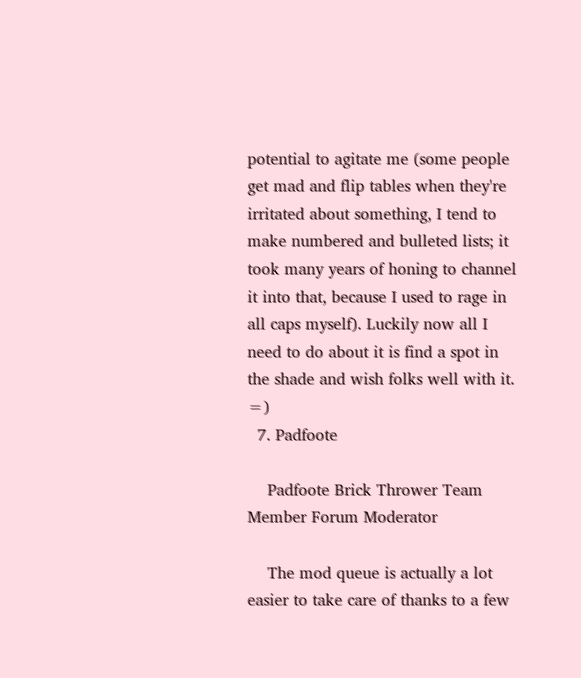potential to agitate me (some people get mad and flip tables when they're irritated about something, I tend to make numbered and bulleted lists; it took many years of honing to channel it into that, because I used to rage in all caps myself). Luckily now all I need to do about it is find a spot in the shade and wish folks well with it. =)
  7. Padfoote

    Padfoote Brick Thrower Team Member Forum Moderator

    The mod queue is actually a lot easier to take care of thanks to a few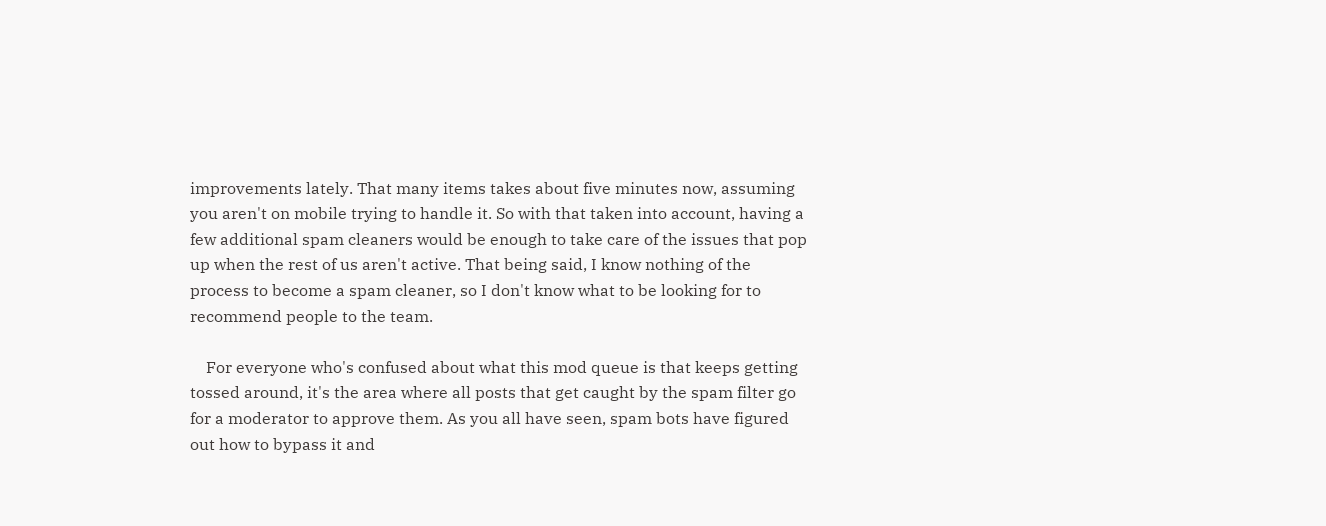improvements lately. That many items takes about five minutes now, assuming you aren't on mobile trying to handle it. So with that taken into account, having a few additional spam cleaners would be enough to take care of the issues that pop up when the rest of us aren't active. That being said, I know nothing of the process to become a spam cleaner, so I don't know what to be looking for to recommend people to the team.

    For everyone who's confused about what this mod queue is that keeps getting tossed around, it's the area where all posts that get caught by the spam filter go for a moderator to approve them. As you all have seen, spam bots have figured out how to bypass it and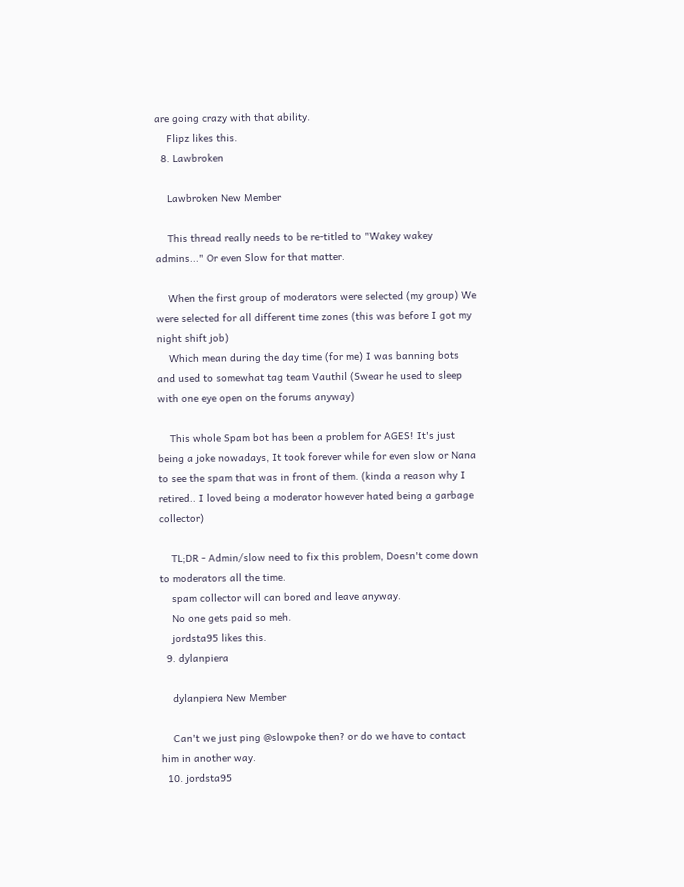are going crazy with that ability.
    Flipz likes this.
  8. Lawbroken

    Lawbroken New Member

    This thread really needs to be re-titled to "Wakey wakey admins..." Or even Slow for that matter.

    When the first group of moderators were selected (my group) We were selected for all different time zones (this was before I got my night shift job)
    Which mean during the day time (for me) I was banning bots and used to somewhat tag team Vauthil (Swear he used to sleep with one eye open on the forums anyway)

    This whole Spam bot has been a problem for AGES! It's just being a joke nowadays, It took forever while for even slow or Nana to see the spam that was in front of them. (kinda a reason why I retired.. I loved being a moderator however hated being a garbage collector)

    TL;DR - Admin/slow need to fix this problem, Doesn't come down to moderators all the time.
    spam collector will can bored and leave anyway.
    No one gets paid so meh.
    jordsta95 likes this.
  9. dylanpiera

    dylanpiera New Member

    Can't we just ping @slowpoke then? or do we have to contact him in another way.
  10. jordsta95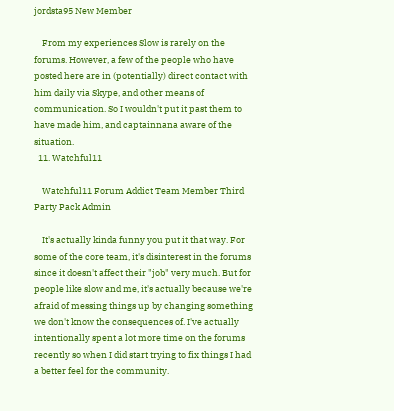jordsta95 New Member

    From my experiences Slow is rarely on the forums. However, a few of the people who have posted here are in (potentially) direct contact with him daily via Skype, and other means of communication. So I wouldn't put it past them to have made him, and captainnana aware of the situation.
  11. Watchful11

    Watchful11 Forum Addict Team Member Third Party Pack Admin

    It's actually kinda funny you put it that way. For some of the core team, it's disinterest in the forums since it doesn't affect their "job" very much. But for people like slow and me, it's actually because we're afraid of messing things up by changing something we don't know the consequences of. I've actually intentionally spent a lot more time on the forums recently so when I did start trying to fix things I had a better feel for the community.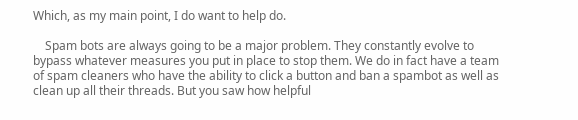Which, as my main point, I do want to help do.

    Spam bots are always going to be a major problem. They constantly evolve to bypass whatever measures you put in place to stop them. We do in fact have a team of spam cleaners who have the ability to click a button and ban a spambot as well as clean up all their threads. But you saw how helpful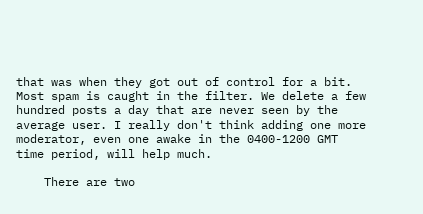that was when they got out of control for a bit. Most spam is caught in the filter. We delete a few hundred posts a day that are never seen by the average user. I really don't think adding one more moderator, even one awake in the 0400-1200 GMT time period, will help much.

    There are two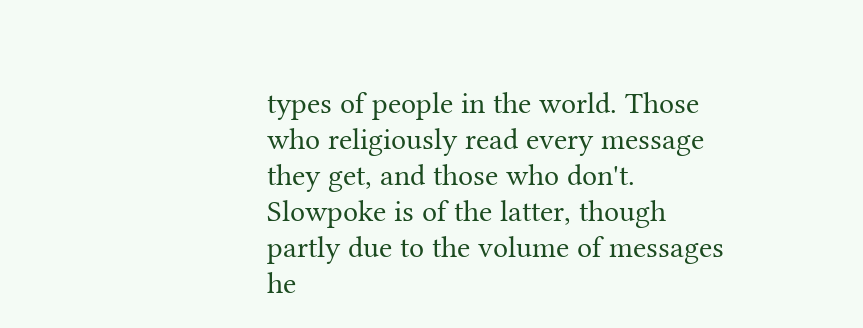types of people in the world. Those who religiously read every message they get, and those who don't. Slowpoke is of the latter, though partly due to the volume of messages he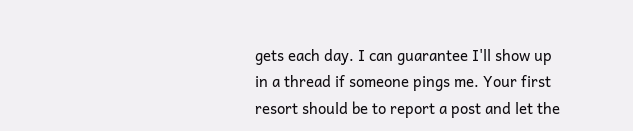gets each day. I can guarantee I'll show up in a thread if someone pings me. Your first resort should be to report a post and let the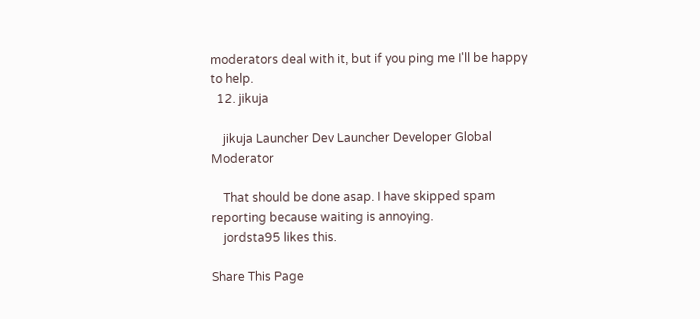moderators deal with it, but if you ping me I'll be happy to help.
  12. jikuja

    jikuja Launcher Dev Launcher Developer Global Moderator

    That should be done asap. I have skipped spam reporting because waiting is annoying.
    jordsta95 likes this.

Share This Page